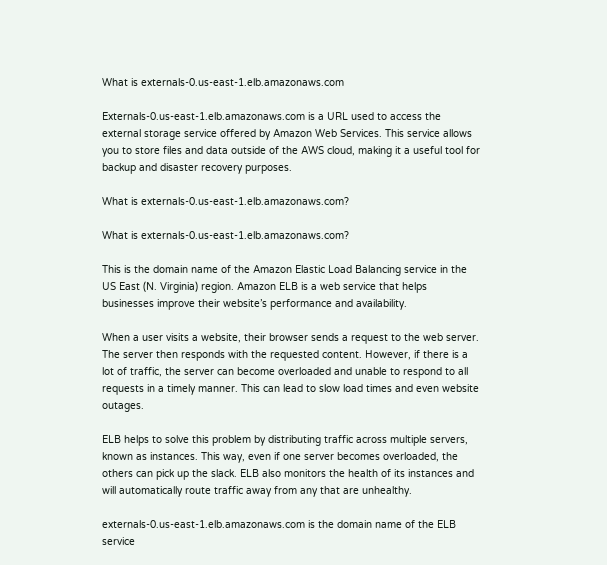What is externals-0.us-east-1.elb.amazonaws.com

Externals-0.us-east-1.elb.amazonaws.com is a URL used to access the external storage service offered by Amazon Web Services. This service allows you to store files and data outside of the AWS cloud, making it a useful tool for backup and disaster recovery purposes.

What is externals-0.us-east-1.elb.amazonaws.com?

What is externals-0.us-east-1.elb.amazonaws.com?

This is the domain name of the Amazon Elastic Load Balancing service in the US East (N. Virginia) region. Amazon ELB is a web service that helps businesses improve their website’s performance and availability.

When a user visits a website, their browser sends a request to the web server. The server then responds with the requested content. However, if there is a lot of traffic, the server can become overloaded and unable to respond to all requests in a timely manner. This can lead to slow load times and even website outages.

ELB helps to solve this problem by distributing traffic across multiple servers, known as instances. This way, even if one server becomes overloaded, the others can pick up the slack. ELB also monitors the health of its instances and will automatically route traffic away from any that are unhealthy.

externals-0.us-east-1.elb.amazonaws.com is the domain name of the ELB service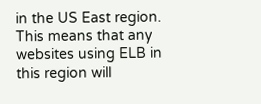in the US East region. This means that any websites using ELB in this region will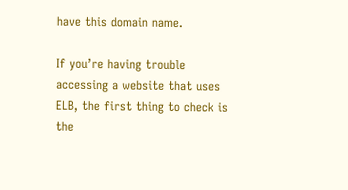have this domain name.

If you’re having trouble accessing a website that uses ELB, the first thing to check is the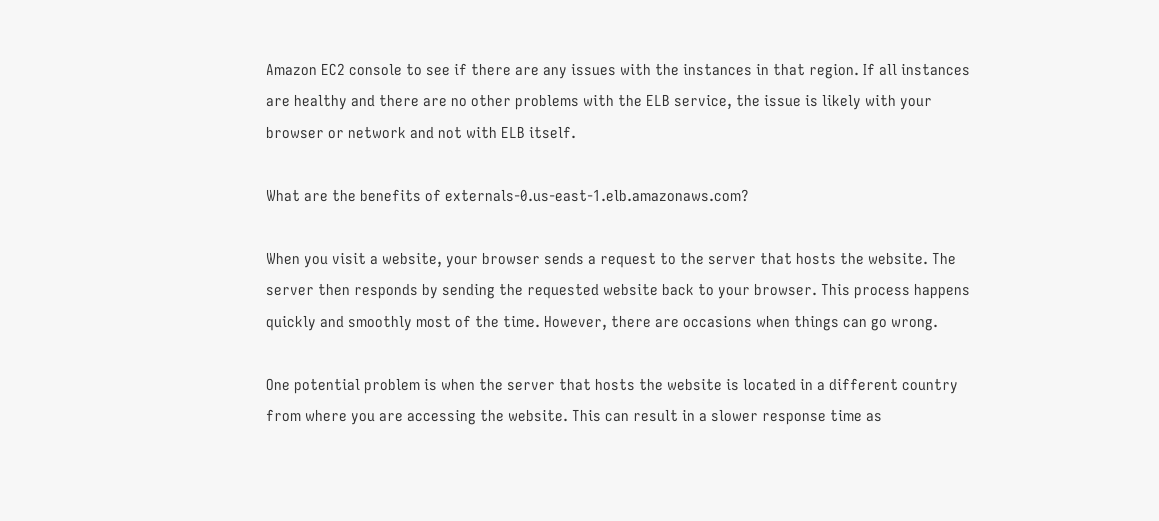Amazon EC2 console to see if there are any issues with the instances in that region. If all instances are healthy and there are no other problems with the ELB service, the issue is likely with your browser or network and not with ELB itself.

What are the benefits of externals-0.us-east-1.elb.amazonaws.com?

When you visit a website, your browser sends a request to the server that hosts the website. The server then responds by sending the requested website back to your browser. This process happens quickly and smoothly most of the time. However, there are occasions when things can go wrong.

One potential problem is when the server that hosts the website is located in a different country from where you are accessing the website. This can result in a slower response time as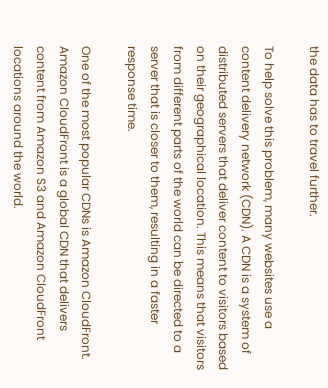the data has to travel further.

To help solve this problem, many websites use a content delivery network (CDN). A CDN is a system of distributed servers that deliver content to visitors based on their geographical location. This means that visitors from different parts of the world can be directed to a server that is closer to them, resulting in a faster response time.

One of the most popular CDNs is Amazon CloudFront. Amazon CloudFront is a global CDN that delivers content from Amazon S3 and Amazon CloudFront locations around the world.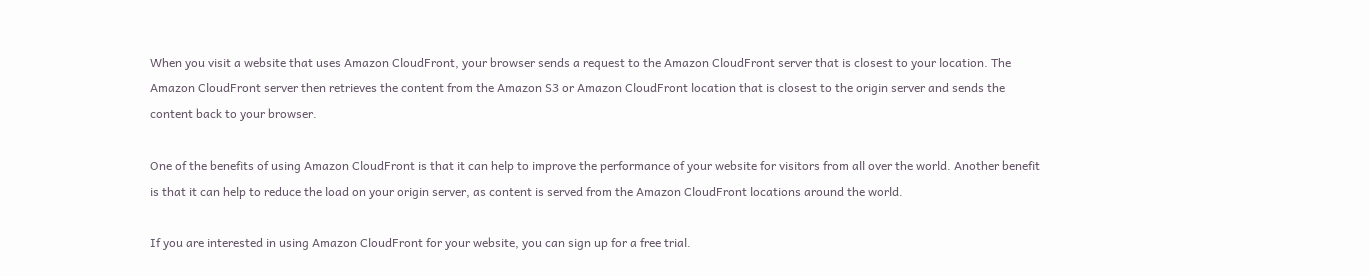When you visit a website that uses Amazon CloudFront, your browser sends a request to the Amazon CloudFront server that is closest to your location. The Amazon CloudFront server then retrieves the content from the Amazon S3 or Amazon CloudFront location that is closest to the origin server and sends the content back to your browser.

One of the benefits of using Amazon CloudFront is that it can help to improve the performance of your website for visitors from all over the world. Another benefit is that it can help to reduce the load on your origin server, as content is served from the Amazon CloudFront locations around the world.

If you are interested in using Amazon CloudFront for your website, you can sign up for a free trial.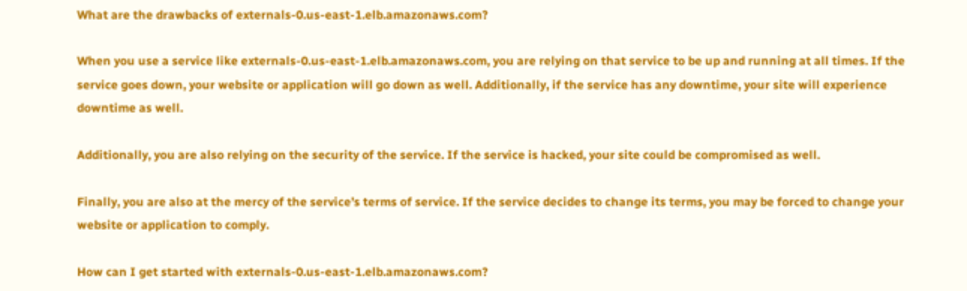What are the drawbacks of externals-0.us-east-1.elb.amazonaws.com?

When you use a service like externals-0.us-east-1.elb.amazonaws.com, you are relying on that service to be up and running at all times. If the service goes down, your website or application will go down as well. Additionally, if the service has any downtime, your site will experience downtime as well.

Additionally, you are also relying on the security of the service. If the service is hacked, your site could be compromised as well.

Finally, you are also at the mercy of the service’s terms of service. If the service decides to change its terms, you may be forced to change your website or application to comply.

How can I get started with externals-0.us-east-1.elb.amazonaws.com?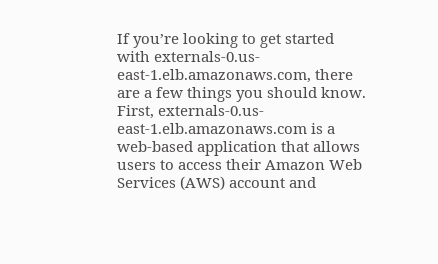If you’re looking to get started with externals-0.us-east-1.elb.amazonaws.com, there are a few things you should know. First, externals-0.us-east-1.elb.amazonaws.com is a web-based application that allows users to access their Amazon Web Services (AWS) account and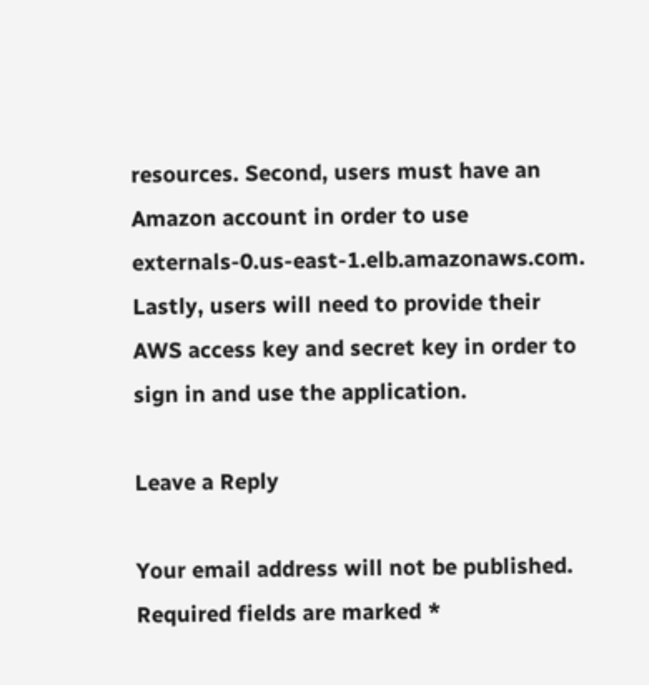resources. Second, users must have an Amazon account in order to use externals-0.us-east-1.elb.amazonaws.com. Lastly, users will need to provide their AWS access key and secret key in order to sign in and use the application.

Leave a Reply

Your email address will not be published. Required fields are marked *